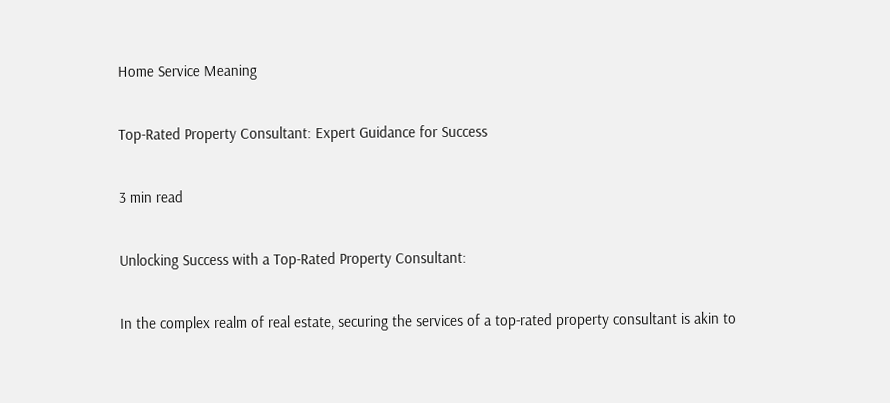Home Service Meaning

Top-Rated Property Consultant: Expert Guidance for Success

3 min read

Unlocking Success with a Top-Rated Property Consultant:

In the complex realm of real estate, securing the services of a top-rated property consultant is akin to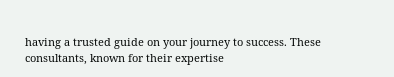having a trusted guide on your journey to success. These consultants, known for their expertise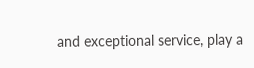and exceptional service, play a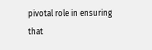pivotal role in ensuring that